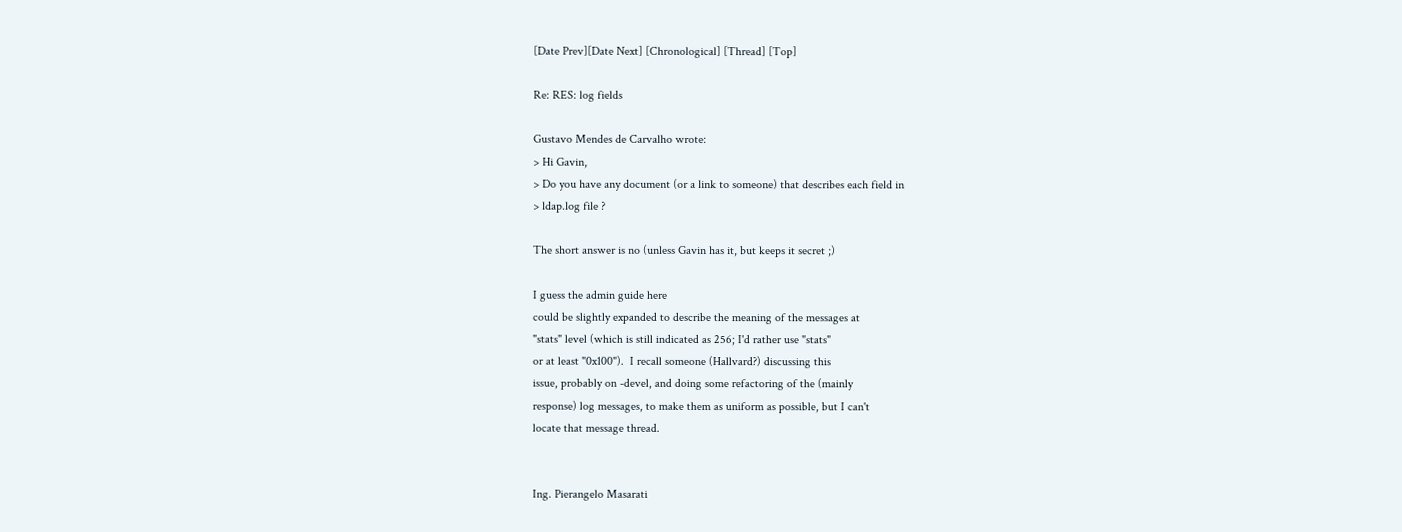[Date Prev][Date Next] [Chronological] [Thread] [Top]

Re: RES: log fields

Gustavo Mendes de Carvalho wrote:
> Hi Gavin,
> Do you have any document (or a link to someone) that describes each field in
> ldap.log file ?

The short answer is no (unless Gavin has it, but keeps it secret ;)

I guess the admin guide here
could be slightly expanded to describe the meaning of the messages at
"stats" level (which is still indicated as 256; I'd rather use "stats"
or at least "0x100").  I recall someone (Hallvard?) discussing this
issue, probably on -devel, and doing some refactoring of the (mainly
response) log messages, to make them as uniform as possible, but I can't
locate that message thread.


Ing. Pierangelo Masarati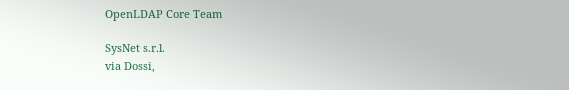OpenLDAP Core Team

SysNet s.r.l.
via Dossi,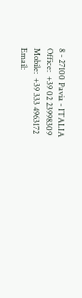8 - 27100 Pavia - ITALIA
Office:  +39 02 23998309
Mobile:  +39 333 4963172
Email: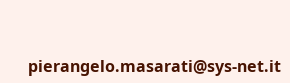pierangelo.masarati@sys-net.it